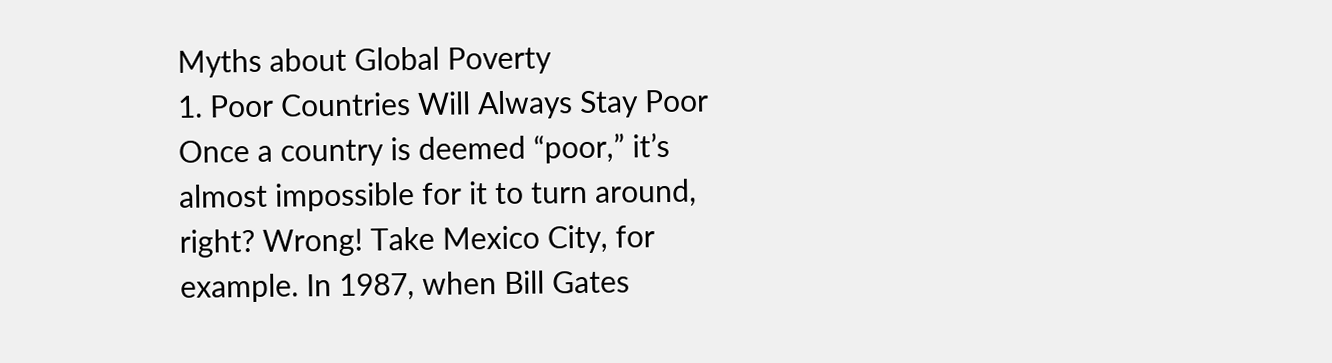Myths about Global Poverty
1. Poor Countries Will Always Stay Poor
Once a country is deemed “poor,” it’s almost impossible for it to turn around, right? Wrong! Take Mexico City, for example. In 1987, when Bill Gates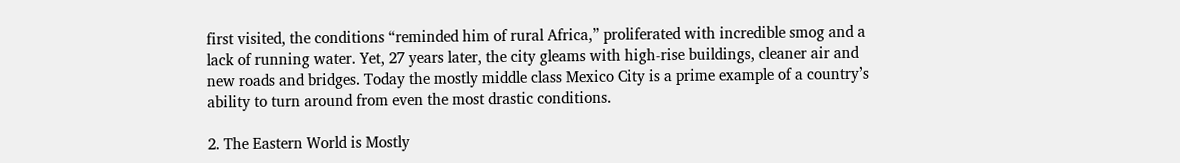first visited, the conditions “reminded him of rural Africa,” proliferated with incredible smog and a lack of running water. Yet, 27 years later, the city gleams with high-rise buildings, cleaner air and new roads and bridges. Today the mostly middle class Mexico City is a prime example of a country’s ability to turn around from even the most drastic conditions.

2. The Eastern World is Mostly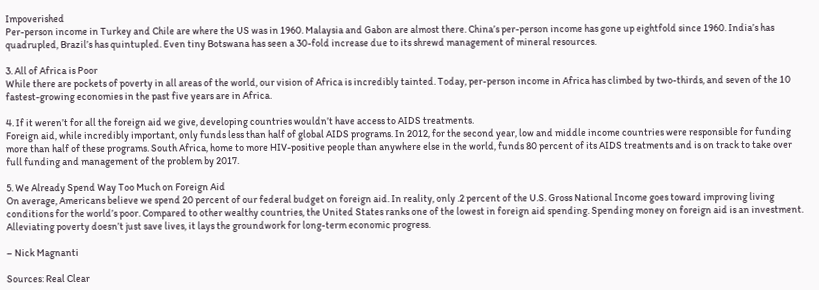Impoverished
Per-person income in Turkey and Chile are where the US was in 1960. Malaysia and Gabon are almost there. China’s per-person income has gone up eightfold since 1960. India’s has quadrupled, Brazil’s has quintupled. Even tiny Botswana has seen a 30-fold increase due to its shrewd management of mineral resources.

3. All of Africa is Poor
While there are pockets of poverty in all areas of the world, our vision of Africa is incredibly tainted. Today, per-person income in Africa has climbed by two-thirds, and seven of the 10 fastest-growing economies in the past five years are in Africa.

4. If it weren’t for all the foreign aid we give, developing countries wouldn’t have access to AIDS treatments.
Foreign aid, while incredibly important, only funds less than half of global AIDS programs. In 2012, for the second year, low and middle income countries were responsible for funding more than half of these programs. South Africa, home to more HIV-positive people than anywhere else in the world, funds 80 percent of its AIDS treatments and is on track to take over full funding and management of the problem by 2017.

5. We Already Spend Way Too Much on Foreign Aid
On average, Americans believe we spend 20 percent of our federal budget on foreign aid. In reality, only .2 percent of the U.S. Gross National Income goes toward improving living conditions for the world’s poor. Compared to other wealthy countries, the United States ranks one of the lowest in foreign aid spending. Spending money on foreign aid is an investment. Alleviating poverty doesn’t just save lives, it lays the groundwork for long-term economic progress.

– Nick Magnanti

Sources: Real Clear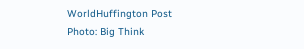WorldHuffington Post
Photo: Big Think